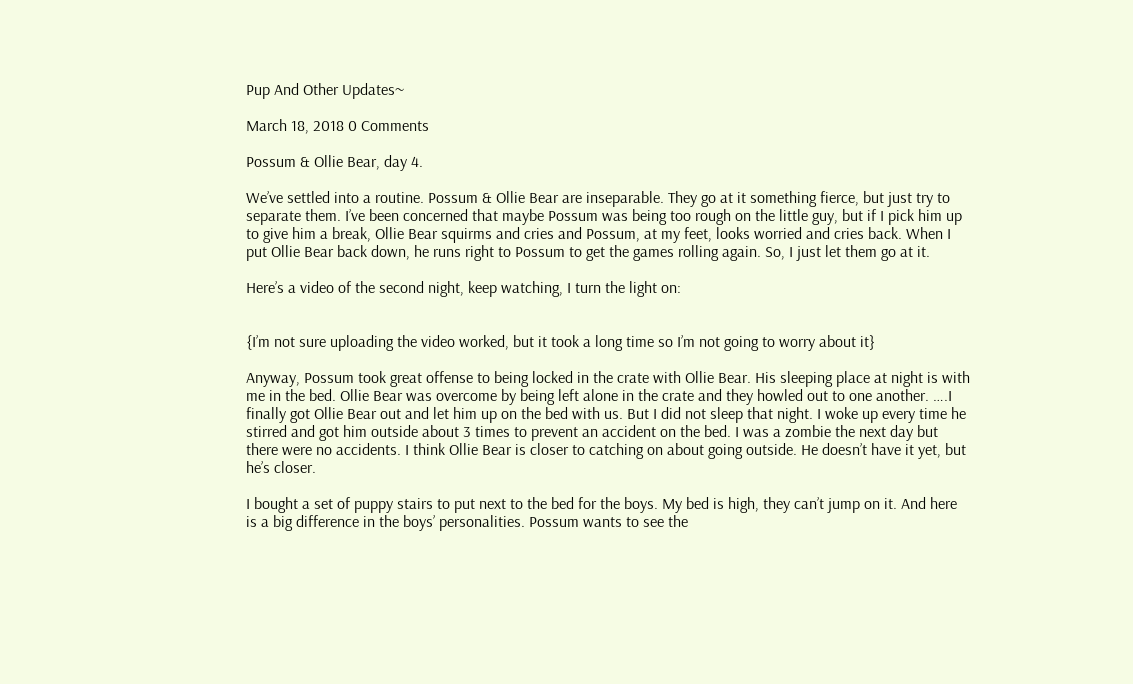Pup And Other Updates~

March 18, 2018 0 Comments

Possum & Ollie Bear, day 4.

We’ve settled into a routine. Possum & Ollie Bear are inseparable. They go at it something fierce, but just try to separate them. I’ve been concerned that maybe Possum was being too rough on the little guy, but if I pick him up to give him a break, Ollie Bear squirms and cries and Possum, at my feet, looks worried and cries back. When I put Ollie Bear back down, he runs right to Possum to get the games rolling again. So, I just let them go at it.

Here’s a video of the second night, keep watching, I turn the light on:


{I’m not sure uploading the video worked, but it took a long time so I’m not going to worry about it}

Anyway, Possum took great offense to being locked in the crate with Ollie Bear. His sleeping place at night is with me in the bed. Ollie Bear was overcome by being left alone in the crate and they howled out to one another. ….I finally got Ollie Bear out and let him up on the bed with us. But I did not sleep that night. I woke up every time he stirred and got him outside about 3 times to prevent an accident on the bed. I was a zombie the next day but there were no accidents. I think Ollie Bear is closer to catching on about going outside. He doesn’t have it yet, but he’s closer.

I bought a set of puppy stairs to put next to the bed for the boys. My bed is high, they can’t jump on it. And here is a big difference in the boys’ personalities. Possum wants to see the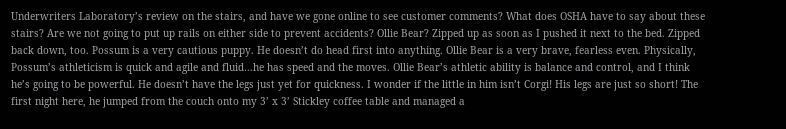Underwriters Laboratory’s review on the stairs, and have we gone online to see customer comments? What does OSHA have to say about these stairs? Are we not going to put up rails on either side to prevent accidents? Ollie Bear? Zipped up as soon as I pushed it next to the bed. Zipped back down, too. Possum is a very cautious puppy. He doesn’t do head first into anything. Ollie Bear is a very brave, fearless even. Physically, Possum’s athleticism is quick and agile and fluid…he has speed and the moves. Ollie Bear’s athletic ability is balance and control, and I think he’s going to be powerful. He doesn’t have the legs just yet for quickness. I wonder if the little in him isn’t Corgi! His legs are just so short! The first night here, he jumped from the couch onto my 3’ x 3’ Stickley coffee table and managed a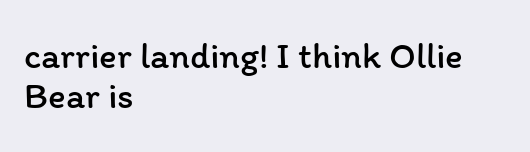carrier landing! I think Ollie Bear is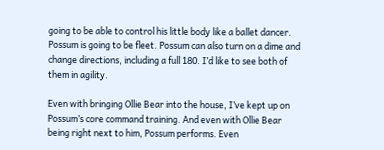going to be able to control his little body like a ballet dancer. Possum is going to be fleet. Possum can also turn on a dime and change directions, including a full 180. I’d like to see both of them in agility.

Even with bringing Ollie Bear into the house, I’ve kept up on Possum’s core command training. And even with Ollie Bear being right next to him, Possum performs. Even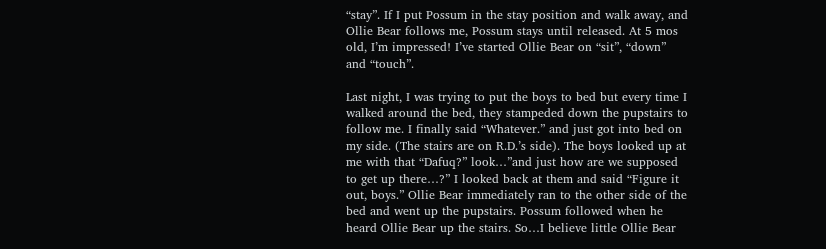“stay”. If I put Possum in the stay position and walk away, and Ollie Bear follows me, Possum stays until released. At 5 mos old, I’m impressed! I’ve started Ollie Bear on “sit”, “down” and “touch”.

Last night, I was trying to put the boys to bed but every time I walked around the bed, they stampeded down the pupstairs to follow me. I finally said “Whatever.” and just got into bed on my side. (The stairs are on R.D.’s side). The boys looked up at me with that “Dafuq?” look…”and just how are we supposed to get up there…?” I looked back at them and said “Figure it out, boys.” Ollie Bear immediately ran to the other side of the bed and went up the pupstairs. Possum followed when he heard Ollie Bear up the stairs. So…I believe little Ollie Bear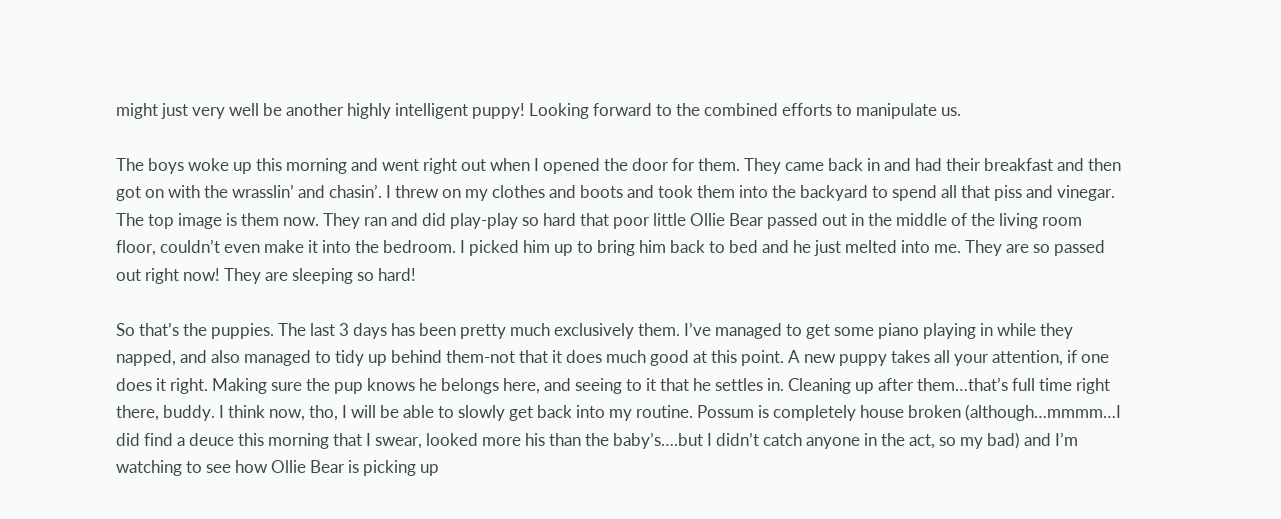might just very well be another highly intelligent puppy! Looking forward to the combined efforts to manipulate us.

The boys woke up this morning and went right out when I opened the door for them. They came back in and had their breakfast and then got on with the wrasslin’ and chasin’. I threw on my clothes and boots and took them into the backyard to spend all that piss and vinegar. The top image is them now. They ran and did play-play so hard that poor little Ollie Bear passed out in the middle of the living room floor, couldn’t even make it into the bedroom. I picked him up to bring him back to bed and he just melted into me. They are so passed out right now! They are sleeping so hard!

So that’s the puppies. The last 3 days has been pretty much exclusively them. I’ve managed to get some piano playing in while they napped, and also managed to tidy up behind them-not that it does much good at this point. A new puppy takes all your attention, if one does it right. Making sure the pup knows he belongs here, and seeing to it that he settles in. Cleaning up after them…that’s full time right there, buddy. I think now, tho, I will be able to slowly get back into my routine. Possum is completely house broken (although…mmmm…I did find a deuce this morning that I swear, looked more his than the baby’s….but I didn’t catch anyone in the act, so my bad) and I’m watching to see how Ollie Bear is picking up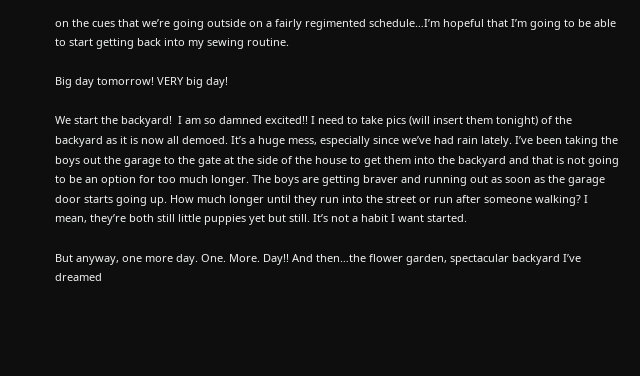on the cues that we’re going outside on a fairly regimented schedule…I’m hopeful that I’m going to be able to start getting back into my sewing routine.

Big day tomorrow! VERY big day!

We start the backyard!  I am so damned excited!! I need to take pics (will insert them tonight) of the backyard as it is now all demoed. It’s a huge mess, especially since we’ve had rain lately. I’ve been taking the boys out the garage to the gate at the side of the house to get them into the backyard and that is not going to be an option for too much longer. The boys are getting braver and running out as soon as the garage door starts going up. How much longer until they run into the street or run after someone walking? I mean, they’re both still little puppies yet but still. It’s not a habit I want started.

But anyway, one more day. One. More. Day!! And then…the flower garden, spectacular backyard I’ve dreamed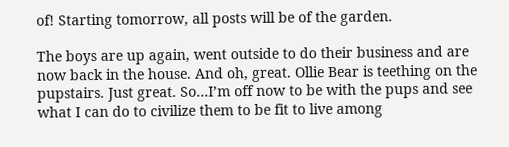of! Starting tomorrow, all posts will be of the garden.

The boys are up again, went outside to do their business and are now back in the house. And oh, great. Ollie Bear is teething on the pupstairs. Just great. So…I’m off now to be with the pups and see what I can do to civilize them to be fit to live among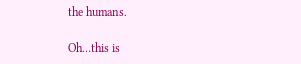the humans.

Oh…this is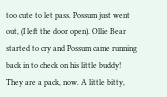too cute to let pass. Possum just went out, (I left the door open). Ollie Bear started to cry and Possum came running back in to check on his little buddy! They are a pack, now. A little bitty,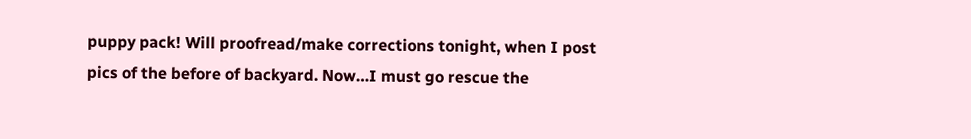puppy pack! Will proofread/make corrections tonight, when I post pics of the before of backyard. Now…I must go rescue the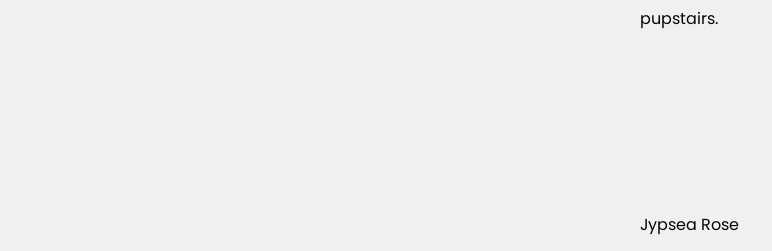pupstairs.





Jypsea Rose